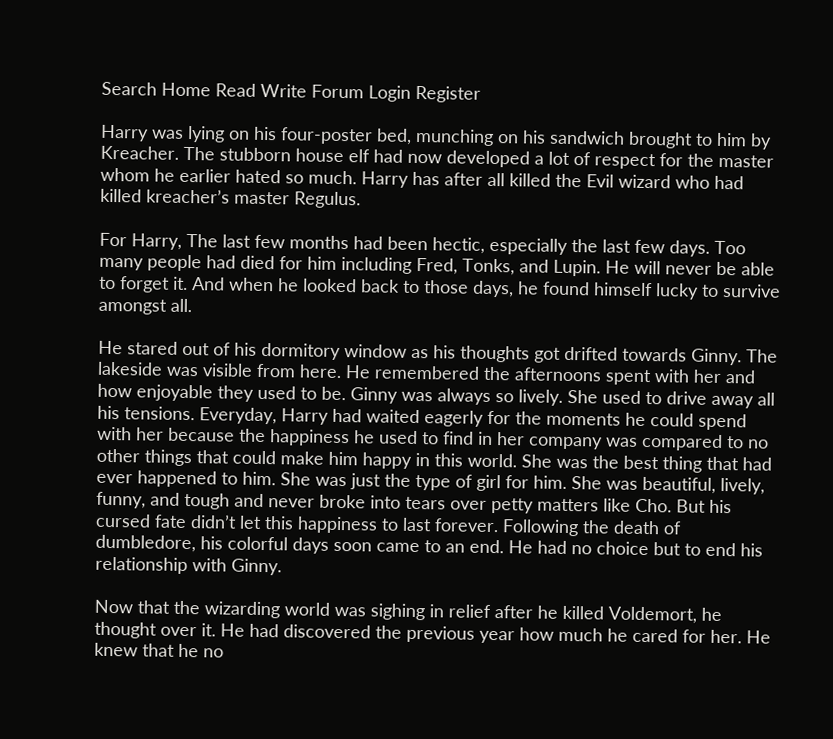Search Home Read Write Forum Login Register

Harry was lying on his four-poster bed, munching on his sandwich brought to him by Kreacher. The stubborn house elf had now developed a lot of respect for the master whom he earlier hated so much. Harry has after all killed the Evil wizard who had killed kreacher’s master Regulus.

For Harry, The last few months had been hectic, especially the last few days. Too many people had died for him including Fred, Tonks, and Lupin. He will never be able to forget it. And when he looked back to those days, he found himself lucky to survive amongst all.

He stared out of his dormitory window as his thoughts got drifted towards Ginny. The lakeside was visible from here. He remembered the afternoons spent with her and how enjoyable they used to be. Ginny was always so lively. She used to drive away all his tensions. Everyday, Harry had waited eagerly for the moments he could spend with her because the happiness he used to find in her company was compared to no other things that could make him happy in this world. She was the best thing that had ever happened to him. She was just the type of girl for him. She was beautiful, lively, funny, and tough and never broke into tears over petty matters like Cho. But his cursed fate didn’t let this happiness to last forever. Following the death of dumbledore, his colorful days soon came to an end. He had no choice but to end his relationship with Ginny.

Now that the wizarding world was sighing in relief after he killed Voldemort, he thought over it. He had discovered the previous year how much he cared for her. He knew that he no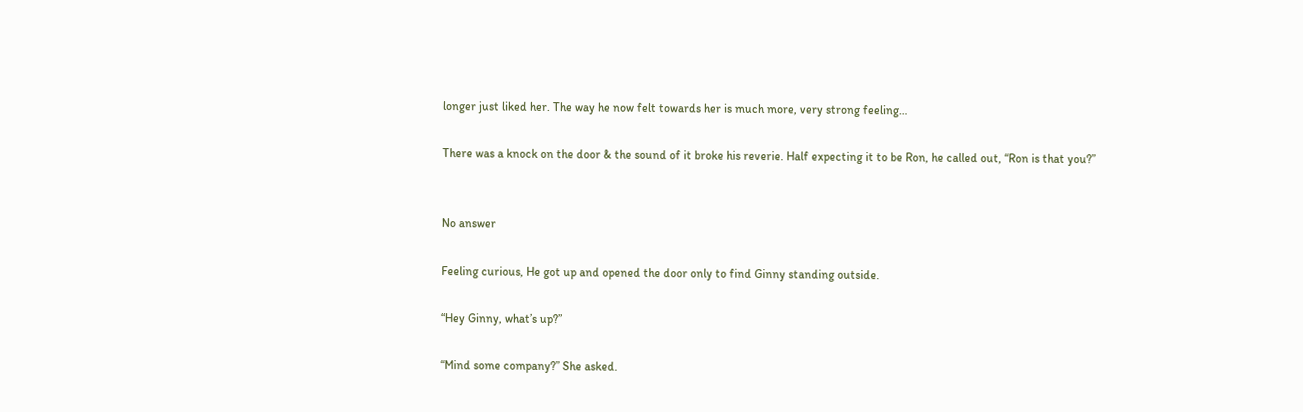longer just liked her. The way he now felt towards her is much more, very strong feeling…

There was a knock on the door & the sound of it broke his reverie. Half expecting it to be Ron, he called out, “Ron is that you?”


No answer

Feeling curious, He got up and opened the door only to find Ginny standing outside.

“Hey Ginny, what’s up?”

“Mind some company?” She asked.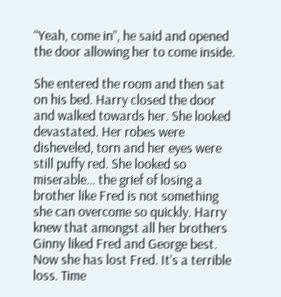“Yeah, come in”, he said and opened the door allowing her to come inside.

She entered the room and then sat on his bed. Harry closed the door and walked towards her. She looked devastated. Her robes were disheveled, torn and her eyes were still puffy red. She looked so miserable… the grief of losing a brother like Fred is not something she can overcome so quickly. Harry knew that amongst all her brothers Ginny liked Fred and George best. Now she has lost Fred. It’s a terrible loss. Time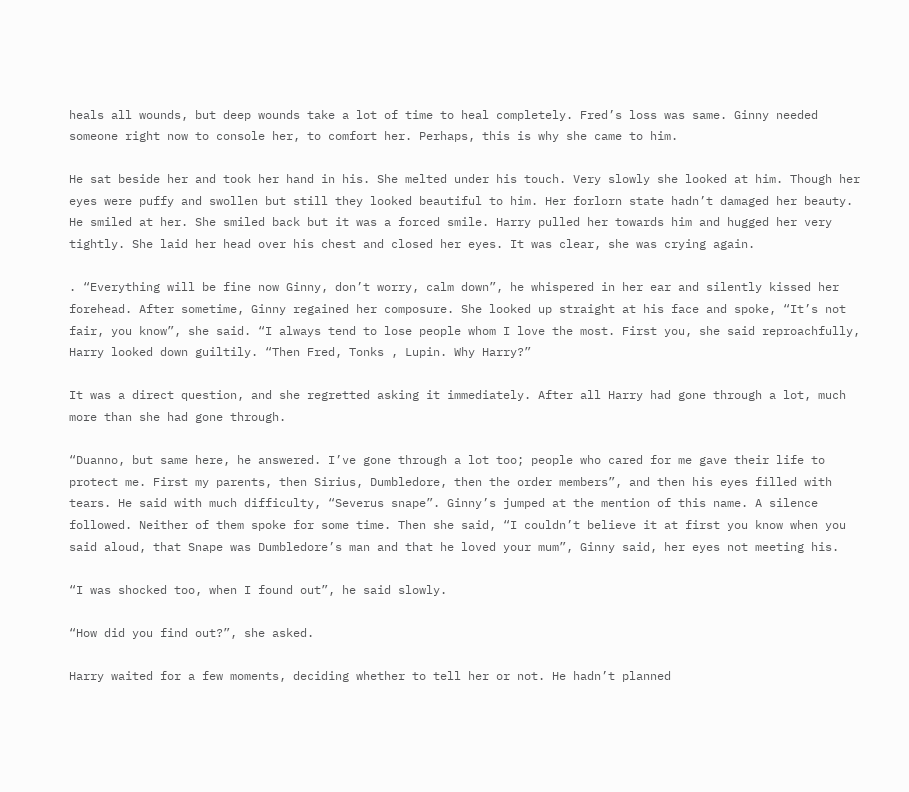heals all wounds, but deep wounds take a lot of time to heal completely. Fred’s loss was same. Ginny needed someone right now to console her, to comfort her. Perhaps, this is why she came to him.

He sat beside her and took her hand in his. She melted under his touch. Very slowly she looked at him. Though her eyes were puffy and swollen but still they looked beautiful to him. Her forlorn state hadn’t damaged her beauty. He smiled at her. She smiled back but it was a forced smile. Harry pulled her towards him and hugged her very tightly. She laid her head over his chest and closed her eyes. It was clear, she was crying again.

. “Everything will be fine now Ginny, don’t worry, calm down”, he whispered in her ear and silently kissed her forehead. After sometime, Ginny regained her composure. She looked up straight at his face and spoke, “It’s not fair, you know”, she said. “I always tend to lose people whom I love the most. First you, she said reproachfully, Harry looked down guiltily. “Then Fred, Tonks , Lupin. Why Harry?”

It was a direct question, and she regretted asking it immediately. After all Harry had gone through a lot, much more than she had gone through.

“Duanno, but same here, he answered. I’ve gone through a lot too; people who cared for me gave their life to protect me. First my parents, then Sirius, Dumbledore, then the order members”, and then his eyes filled with tears. He said with much difficulty, “Severus snape”. Ginny’s jumped at the mention of this name. A silence followed. Neither of them spoke for some time. Then she said, “I couldn’t believe it at first you know when you said aloud, that Snape was Dumbledore’s man and that he loved your mum”, Ginny said, her eyes not meeting his.

“I was shocked too, when I found out”, he said slowly.

“How did you find out?”, she asked.

Harry waited for a few moments, deciding whether to tell her or not. He hadn’t planned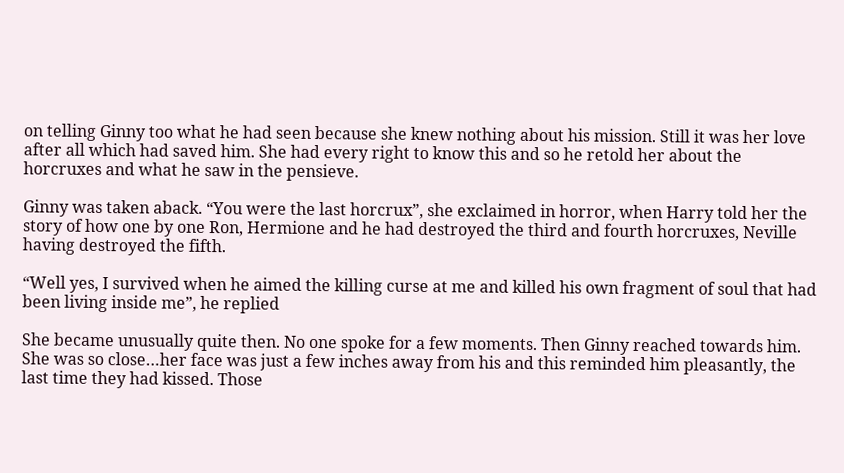on telling Ginny too what he had seen because she knew nothing about his mission. Still it was her love after all which had saved him. She had every right to know this and so he retold her about the horcruxes and what he saw in the pensieve.

Ginny was taken aback. “You were the last horcrux”, she exclaimed in horror, when Harry told her the story of how one by one Ron, Hermione and he had destroyed the third and fourth horcruxes, Neville having destroyed the fifth.

“Well yes, I survived when he aimed the killing curse at me and killed his own fragment of soul that had been living inside me”, he replied

She became unusually quite then. No one spoke for a few moments. Then Ginny reached towards him. She was so close…her face was just a few inches away from his and this reminded him pleasantly, the last time they had kissed. Those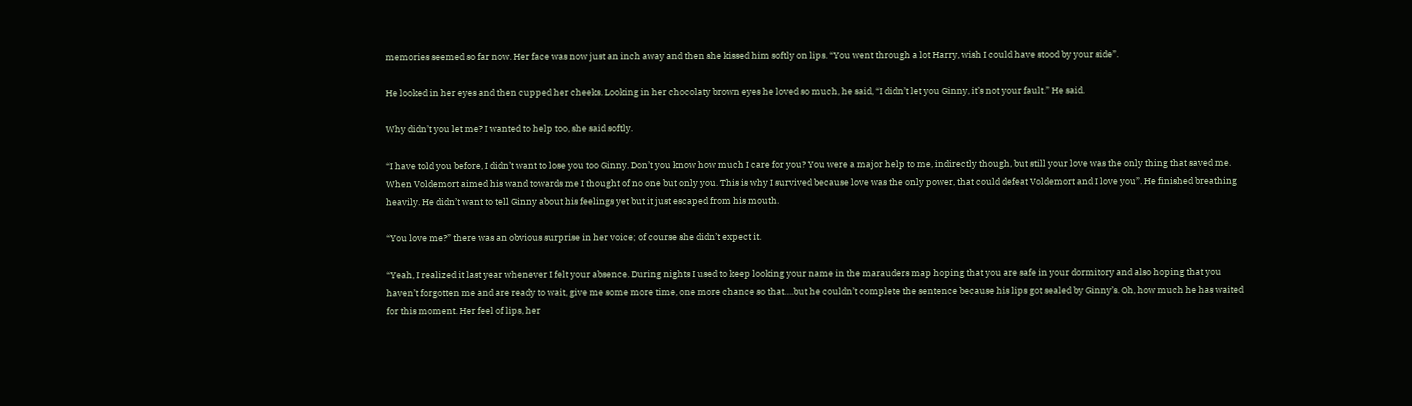memories seemed so far now. Her face was now just an inch away and then she kissed him softly on lips. “You went through a lot Harry, wish I could have stood by your side”.

He looked in her eyes and then cupped her cheeks. Looking in her chocolaty brown eyes he loved so much, he said, “I didn’t let you Ginny, it’s not your fault.” He said.

Why didn’t you let me? I wanted to help too, she said softly.

“I have told you before, I didn’t want to lose you too Ginny. Don’t you know how much I care for you? You were a major help to me, indirectly though, but still your love was the only thing that saved me. When Voldemort aimed his wand towards me I thought of no one but only you. This is why I survived because love was the only power, that could defeat Voldemort and I love you”. He finished breathing heavily. He didn’t want to tell Ginny about his feelings yet but it just escaped from his mouth.

“You love me?” there was an obvious surprise in her voice; of course she didn’t expect it.

“Yeah, I realized it last year whenever I felt your absence. During nights I used to keep looking your name in the marauders map hoping that you are safe in your dormitory and also hoping that you haven’t forgotten me and are ready to wait, give me some more time, one more chance so that….but he couldn’t complete the sentence because his lips got sealed by Ginny’s. Oh, how much he has waited for this moment. Her feel of lips, her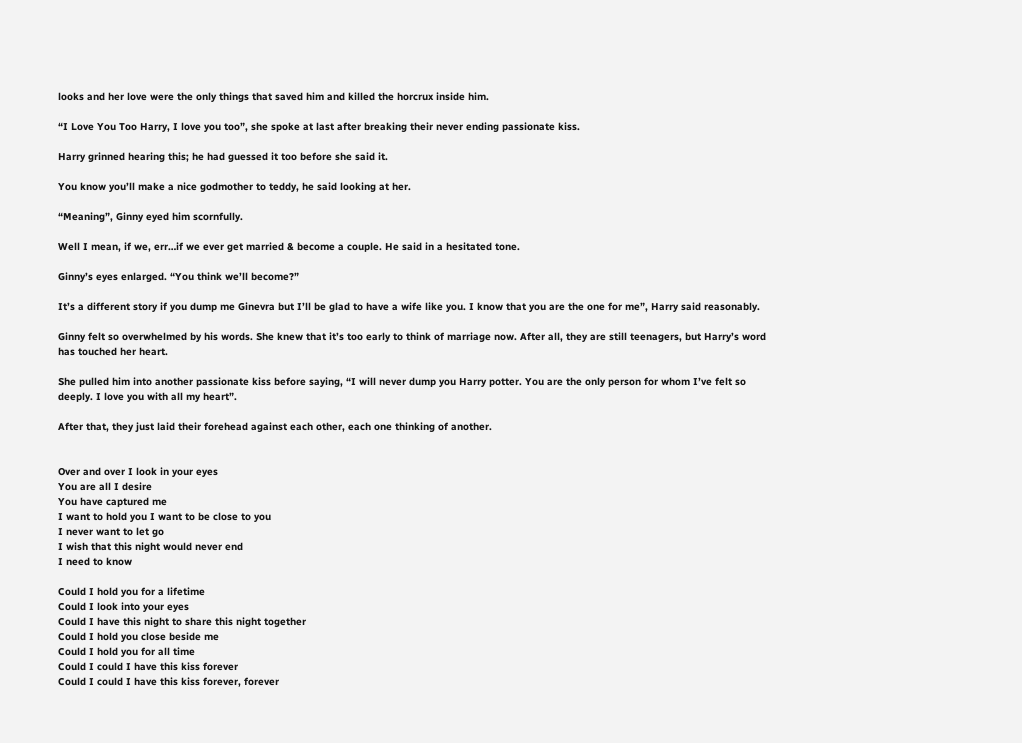looks and her love were the only things that saved him and killed the horcrux inside him.

“I Love You Too Harry, I love you too”, she spoke at last after breaking their never ending passionate kiss.

Harry grinned hearing this; he had guessed it too before she said it.

You know you’ll make a nice godmother to teddy, he said looking at her.

“Meaning”, Ginny eyed him scornfully.

Well I mean, if we, err…if we ever get married & become a couple. He said in a hesitated tone.

Ginny’s eyes enlarged. “You think we’ll become?”

It’s a different story if you dump me Ginevra but I’ll be glad to have a wife like you. I know that you are the one for me”, Harry said reasonably.

Ginny felt so overwhelmed by his words. She knew that it’s too early to think of marriage now. After all, they are still teenagers, but Harry’s word has touched her heart.

She pulled him into another passionate kiss before saying, “I will never dump you Harry potter. You are the only person for whom I’ve felt so deeply. I love you with all my heart”.

After that, they just laid their forehead against each other, each one thinking of another.


Over and over I look in your eyes
You are all I desire
You have captured me
I want to hold you I want to be close to you
I never want to let go
I wish that this night would never end
I need to know

Could I hold you for a lifetime
Could I look into your eyes
Could I have this night to share this night together
Could I hold you close beside me
Could I hold you for all time
Could I could I have this kiss forever
Could I could I have this kiss forever, forever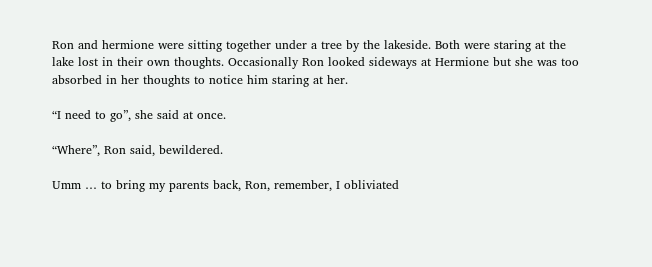Ron and hermione were sitting together under a tree by the lakeside. Both were staring at the lake lost in their own thoughts. Occasionally Ron looked sideways at Hermione but she was too absorbed in her thoughts to notice him staring at her.

“I need to go”, she said at once.

“Where”, Ron said, bewildered.

Umm … to bring my parents back, Ron, remember, I obliviated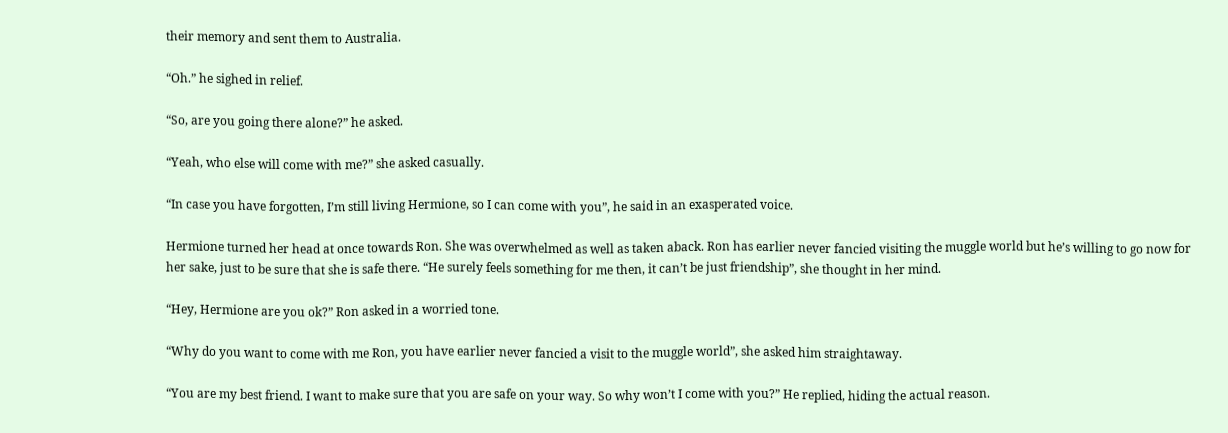their memory and sent them to Australia.

“Oh.” he sighed in relief.

“So, are you going there alone?” he asked.

“Yeah, who else will come with me?” she asked casually.

“In case you have forgotten, I’m still living Hermione, so I can come with you”, he said in an exasperated voice.

Hermione turned her head at once towards Ron. She was overwhelmed as well as taken aback. Ron has earlier never fancied visiting the muggle world but he’s willing to go now for her sake, just to be sure that she is safe there. “He surely feels something for me then, it can’t be just friendship”, she thought in her mind.

“Hey, Hermione are you ok?” Ron asked in a worried tone.

“Why do you want to come with me Ron, you have earlier never fancied a visit to the muggle world”, she asked him straightaway.

“You are my best friend. I want to make sure that you are safe on your way. So why won’t I come with you?” He replied, hiding the actual reason.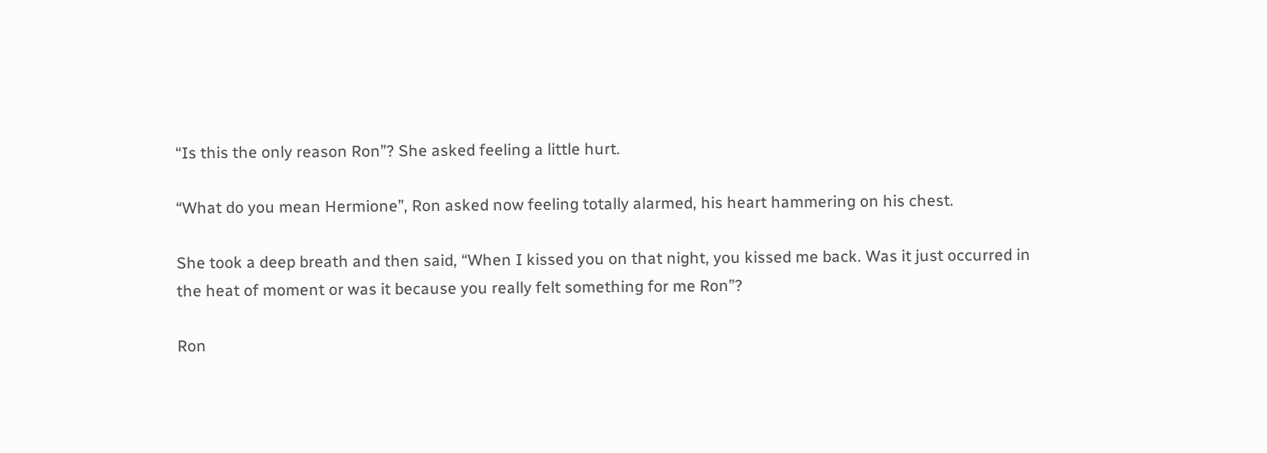“Is this the only reason Ron”? She asked feeling a little hurt.

“What do you mean Hermione”, Ron asked now feeling totally alarmed, his heart hammering on his chest.

She took a deep breath and then said, “When I kissed you on that night, you kissed me back. Was it just occurred in the heat of moment or was it because you really felt something for me Ron”?

Ron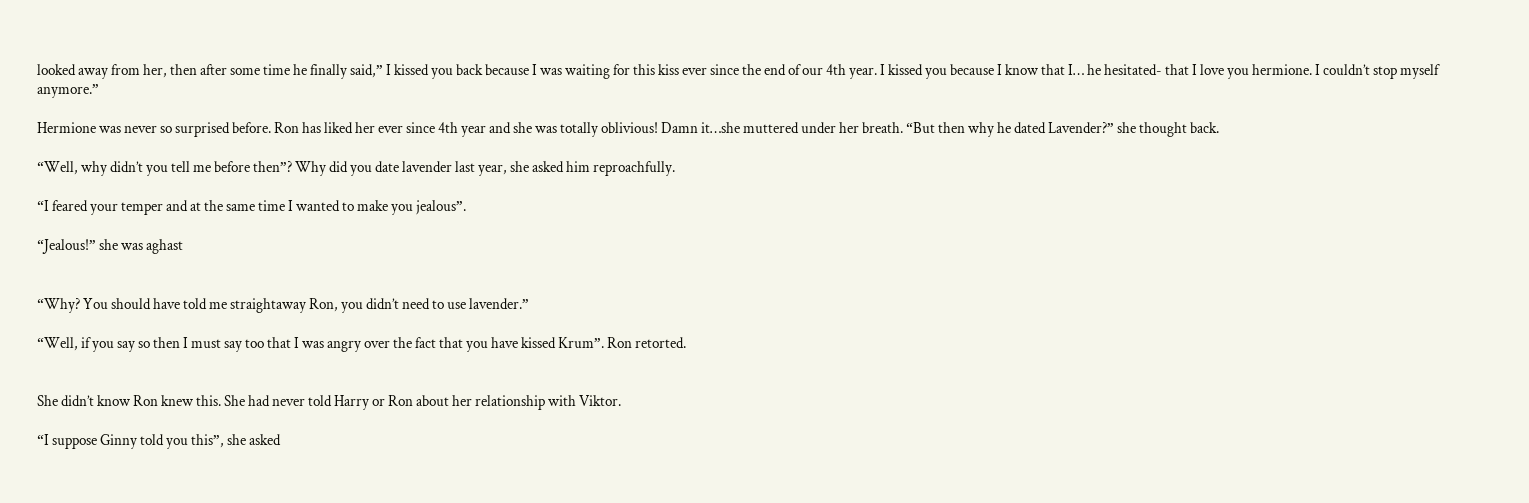looked away from her, then after some time he finally said,” I kissed you back because I was waiting for this kiss ever since the end of our 4th year. I kissed you because I know that I… he hesitated- that I love you hermione. I couldn’t stop myself anymore.”

Hermione was never so surprised before. Ron has liked her ever since 4th year and she was totally oblivious! Damn it…she muttered under her breath. “But then why he dated Lavender?” she thought back.

“Well, why didn’t you tell me before then”? Why did you date lavender last year, she asked him reproachfully.

“I feared your temper and at the same time I wanted to make you jealous”.

“Jealous!” she was aghast


“Why? You should have told me straightaway Ron, you didn’t need to use lavender.”

“Well, if you say so then I must say too that I was angry over the fact that you have kissed Krum”. Ron retorted.


She didn’t know Ron knew this. She had never told Harry or Ron about her relationship with Viktor.

“I suppose Ginny told you this”, she asked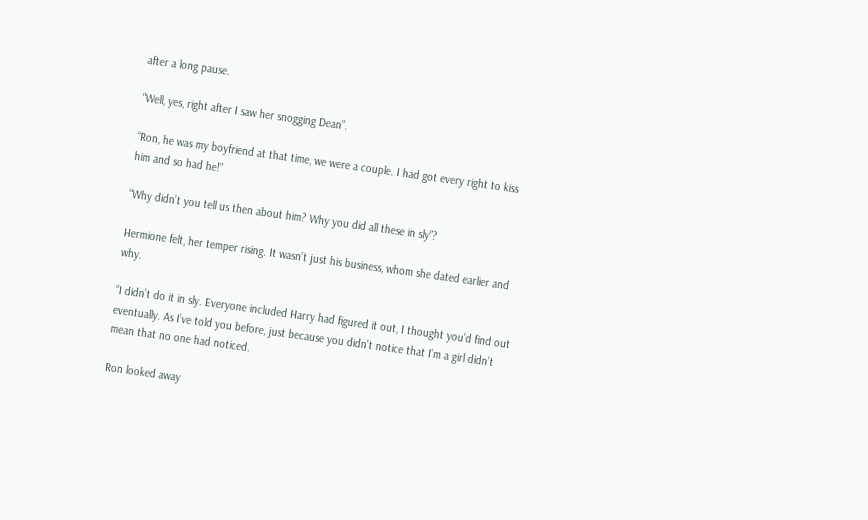after a long pause.

“Well, yes, right after I saw her snogging Dean”.

“Ron, he was my boyfriend at that time, we were a couple. I had got every right to kiss him and so had he!”

“Why didn’t you tell us then about him? Why you did all these in sly”?

Hermione felt, her temper rising. It wasn’t just his business, whom she dated earlier and why.

“I didn’t do it in sly. Everyone included Harry had figured it out, I thought you’d find out eventually. As I’ve told you before, just because you didn’t notice that I’m a girl didn’t mean that no one had noticed.

Ron looked away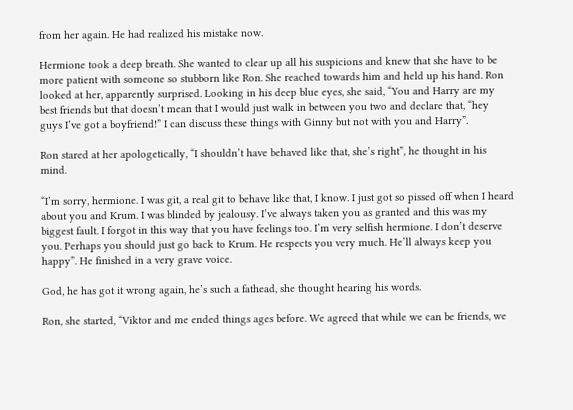from her again. He had realized his mistake now.

Hermione took a deep breath. She wanted to clear up all his suspicions and knew that she have to be more patient with someone so stubborn like Ron. She reached towards him and held up his hand. Ron looked at her, apparently surprised. Looking in his deep blue eyes, she said, “You and Harry are my best friends but that doesn’t mean that I would just walk in between you two and declare that, “hey guys I’ve got a boyfriend!” I can discuss these things with Ginny but not with you and Harry”.

Ron stared at her apologetically, “I shouldn’t have behaved like that, she’s right”, he thought in his mind.

“I’m sorry, hermione. I was git, a real git to behave like that, I know. I just got so pissed off when I heard about you and Krum. I was blinded by jealousy. I’ve always taken you as granted and this was my biggest fault. I forgot in this way that you have feelings too. I’m very selfish hermione. I don’t deserve you. Perhaps you should just go back to Krum. He respects you very much. He’ll always keep you happy”. He finished in a very grave voice.

God, he has got it wrong again, he’s such a fathead, she thought hearing his words.

Ron, she started, “Viktor and me ended things ages before. We agreed that while we can be friends, we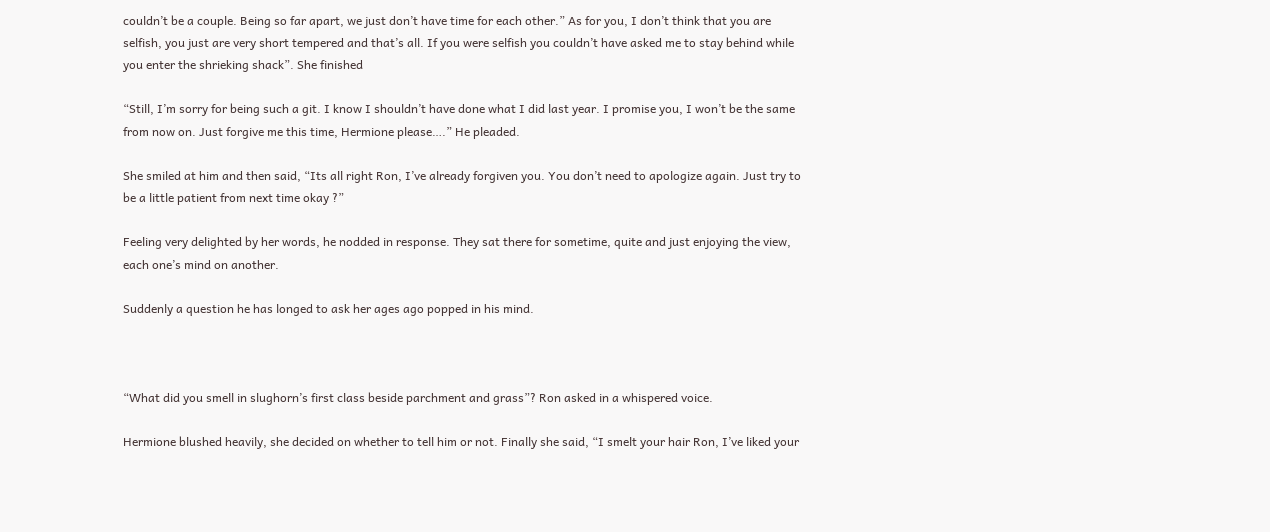couldn’t be a couple. Being so far apart, we just don’t have time for each other.” As for you, I don’t think that you are selfish, you just are very short tempered and that’s all. If you were selfish you couldn’t have asked me to stay behind while you enter the shrieking shack”. She finished

“Still, I’m sorry for being such a git. I know I shouldn’t have done what I did last year. I promise you, I won’t be the same from now on. Just forgive me this time, Hermione please….” He pleaded.

She smiled at him and then said, “Its all right Ron, I’ve already forgiven you. You don’t need to apologize again. Just try to be a little patient from next time okay ?”

Feeling very delighted by her words, he nodded in response. They sat there for sometime, quite and just enjoying the view, each one’s mind on another.

Suddenly a question he has longed to ask her ages ago popped in his mind.



“What did you smell in slughorn’s first class beside parchment and grass”? Ron asked in a whispered voice.

Hermione blushed heavily, she decided on whether to tell him or not. Finally she said, “I smelt your hair Ron, I’ve liked your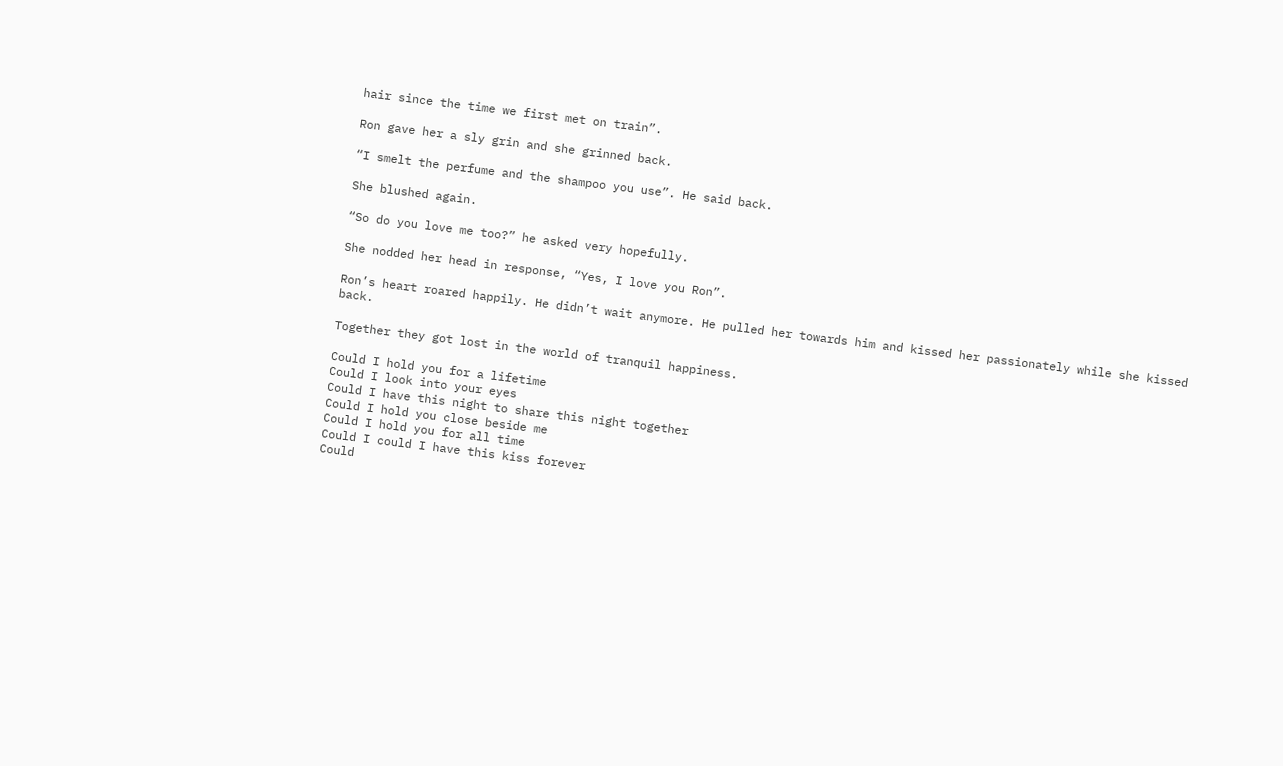hair since the time we first met on train”.

Ron gave her a sly grin and she grinned back.

“I smelt the perfume and the shampoo you use”. He said back.

She blushed again.

“So do you love me too?” he asked very hopefully.

She nodded her head in response, “Yes, I love you Ron”.

Ron’s heart roared happily. He didn’t wait anymore. He pulled her towards him and kissed her passionately while she kissed back.

Together they got lost in the world of tranquil happiness.

Could I hold you for a lifetime
Could I look into your eyes
Could I have this night to share this night together
Could I hold you close beside me
Could I hold you for all time
Could I could I have this kiss forever
Could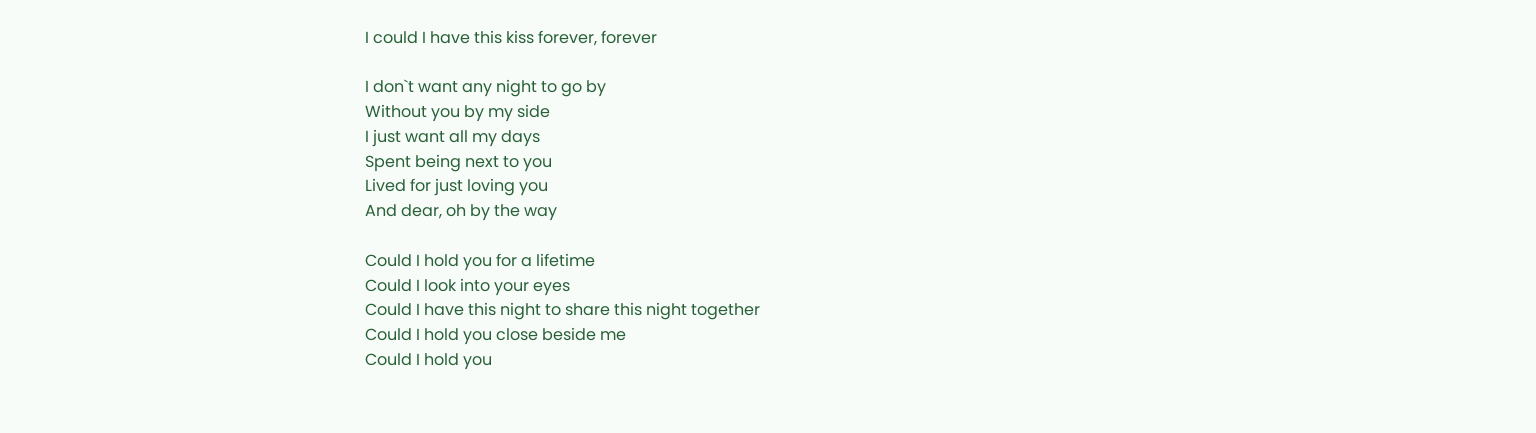I could I have this kiss forever, forever

I don`t want any night to go by
Without you by my side
I just want all my days
Spent being next to you
Lived for just loving you
And dear, oh by the way

Could I hold you for a lifetime
Could I look into your eyes
Could I have this night to share this night together
Could I hold you close beside me
Could I hold you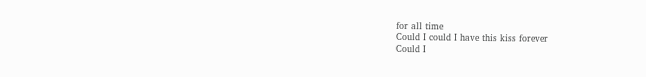for all time
Could I could I have this kiss forever
Could I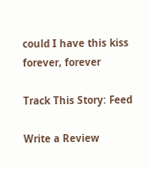could I have this kiss forever, forever

Track This Story: Feed

Write a Review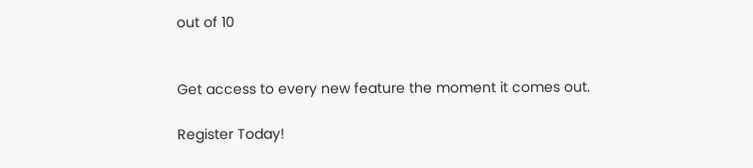out of 10


Get access to every new feature the moment it comes out.

Register Today!